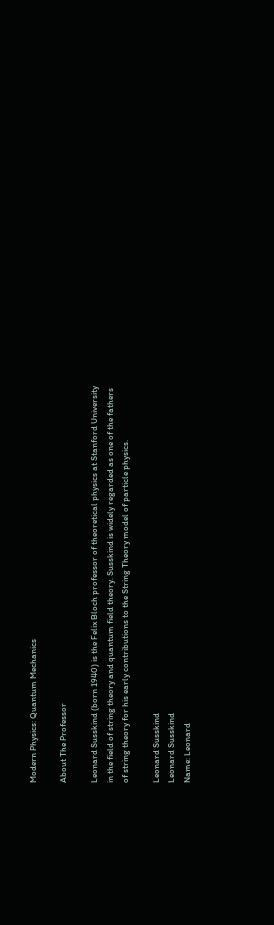Modern Physics: Quantum Mechanics

About The Professor

Leonard Susskind (born 1940) is the Felix Bloch professor of theoretical physics at Stanford University in the field of string theory and quantum field theory. Susskind is widely regarded as one of the fathers of string theory for his early contributions to the String Theory model of particle physics.

Leonard Susskind
Leonard Susskind
Name: Leonard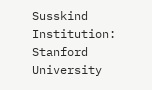Susskind
Institution: Stanford University